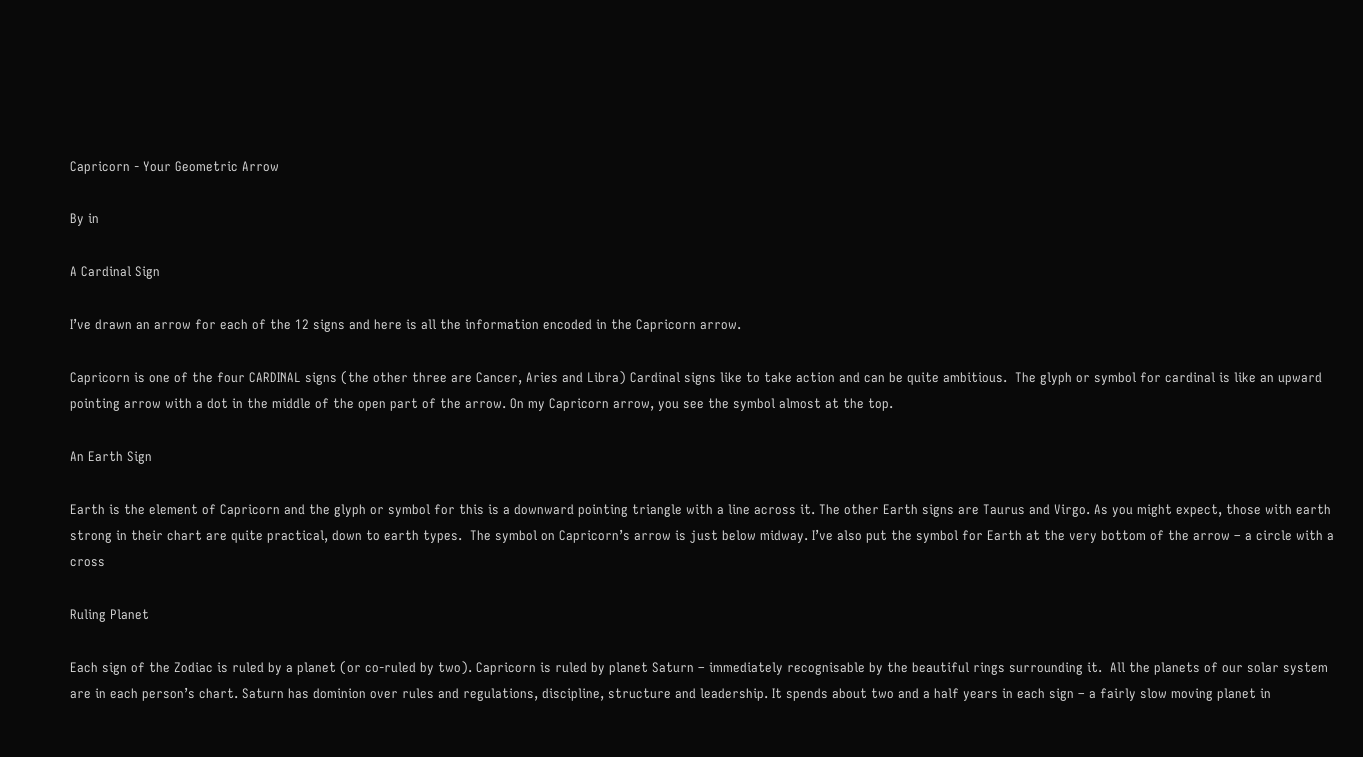Capricorn - Your Geometric Arrow

By in

A Cardinal Sign

I’ve drawn an arrow for each of the 12 signs and here is all the information encoded in the Capricorn arrow.

Capricorn is one of the four CARDINAL signs (the other three are Cancer, Aries and Libra) Cardinal signs like to take action and can be quite ambitious.  The glyph or symbol for cardinal is like an upward pointing arrow with a dot in the middle of the open part of the arrow. On my Capricorn arrow, you see the symbol almost at the top.

An Earth Sign

Earth is the element of Capricorn and the glyph or symbol for this is a downward pointing triangle with a line across it. The other Earth signs are Taurus and Virgo. As you might expect, those with earth strong in their chart are quite practical, down to earth types.  The symbol on Capricorn’s arrow is just below midway. I’ve also put the symbol for Earth at the very bottom of the arrow – a circle with a cross

Ruling Planet

Each sign of the Zodiac is ruled by a planet (or co-ruled by two). Capricorn is ruled by planet Saturn – immediately recognisable by the beautiful rings surrounding it.  All the planets of our solar system are in each person’s chart. Saturn has dominion over rules and regulations, discipline, structure and leadership. It spends about two and a half years in each sign – a fairly slow moving planet in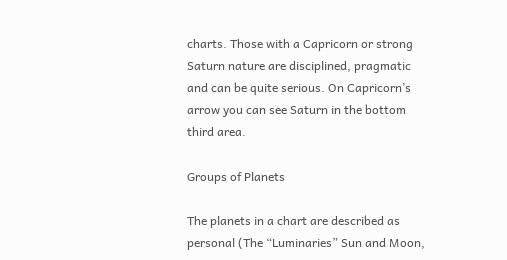charts. Those with a Capricorn or strong Saturn nature are disciplined, pragmatic and can be quite serious. On Capricorn’s arrow you can see Saturn in the bottom third area.

Groups of Planets

The planets in a chart are described as personal (The “Luminaries” Sun and Moon,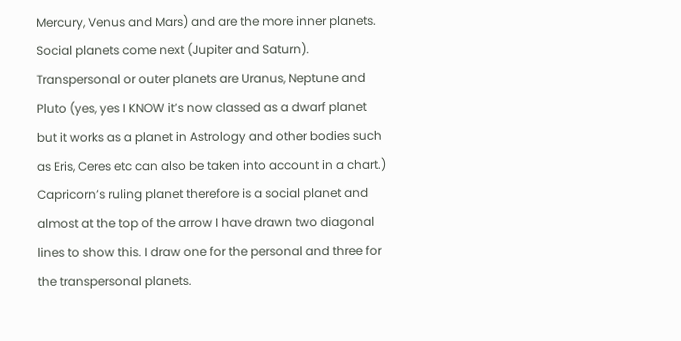Mercury, Venus and Mars) and are the more inner planets. Social planets come next (Jupiter and Saturn).   Transpersonal or outer planets are Uranus, Neptune and Pluto (yes, yes I KNOW it’s now classed as a dwarf planet but it works as a planet in Astrology and other bodies such as Eris, Ceres etc can also be taken into account in a chart.)  Capricorn’s ruling planet therefore is a social planet and almost at the top of the arrow I have drawn two diagonal lines to show this. I draw one for the personal and three for the transpersonal planets.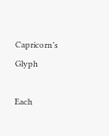Capricorn’s Glyph

Each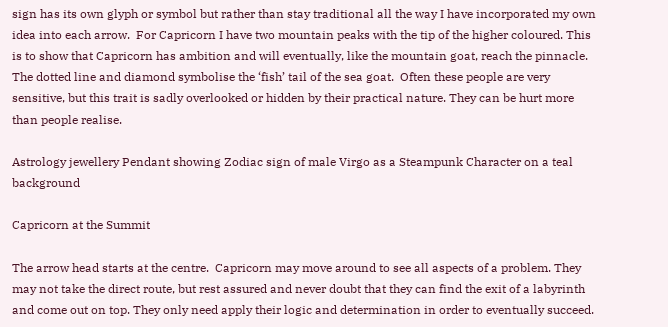sign has its own glyph or symbol but rather than stay traditional all the way I have incorporated my own idea into each arrow.  For Capricorn I have two mountain peaks with the tip of the higher coloured. This is to show that Capricorn has ambition and will eventually, like the mountain goat, reach the pinnacle. The dotted line and diamond symbolise the ‘fish’ tail of the sea goat.  Often these people are very sensitive, but this trait is sadly overlooked or hidden by their practical nature. They can be hurt more than people realise.

Astrology jewellery Pendant showing Zodiac sign of male Virgo as a Steampunk Character on a teal background

Capricorn at the Summit

The arrow head starts at the centre.  Capricorn may move around to see all aspects of a problem. They may not take the direct route, but rest assured and never doubt that they can find the exit of a labyrinth and come out on top. They only need apply their logic and determination in order to eventually succeed.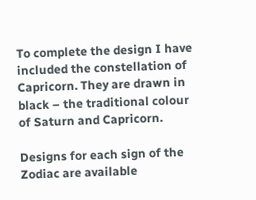To complete the design I have included the constellation of Capricorn. They are drawn in black – the traditional colour of Saturn and Capricorn.

Designs for each sign of the Zodiac are available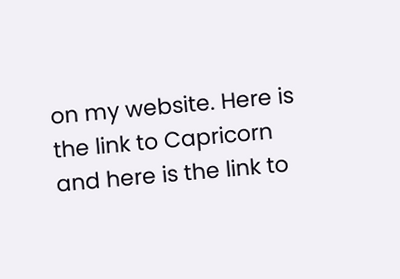on my website. Here is the link to Capricorn and here is the link to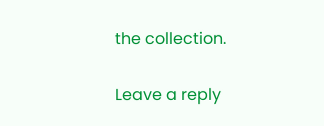the collection.

Leave a reply